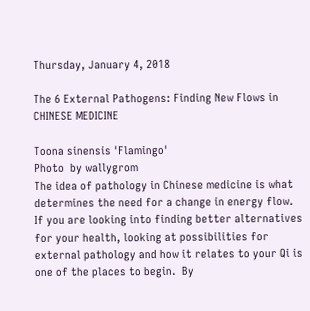Thursday, January 4, 2018

The 6 External Pathogens: Finding New Flows in CHINESE MEDICINE

Toona sinensis 'Flamingo'
Photo  by wallygrom
The idea of pathology in Chinese medicine is what determines the need for a change in energy flow.  If you are looking into finding better alternatives for your health, looking at possibilities for external pathology and how it relates to your Qi is one of the places to begin.  By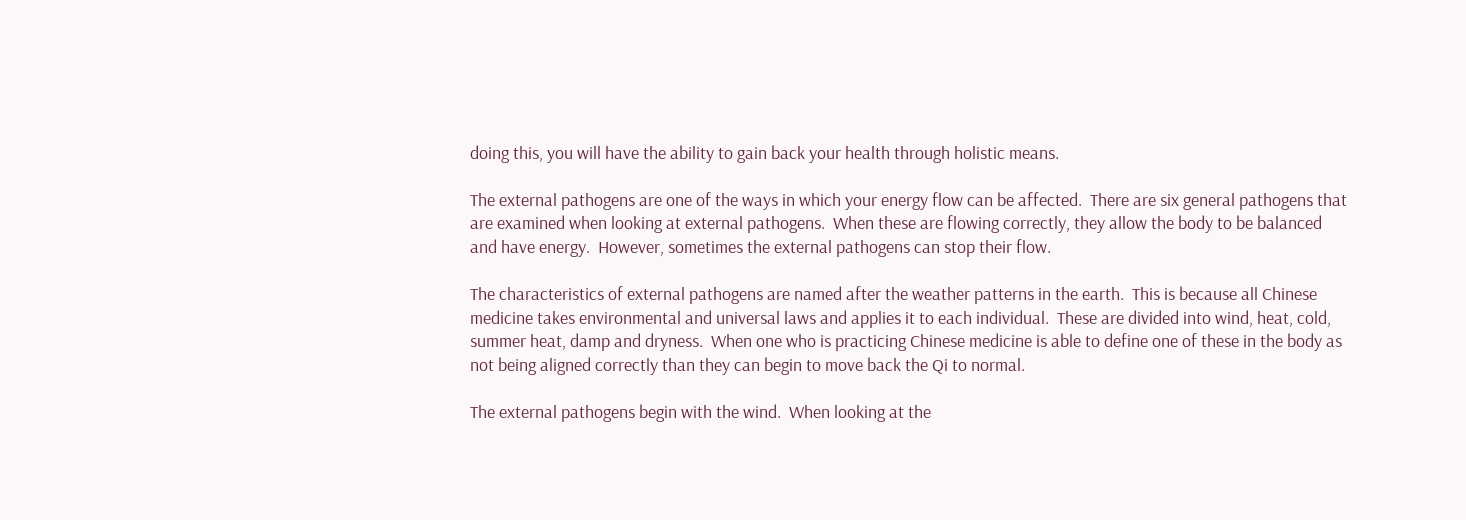doing this, you will have the ability to gain back your health through holistic means.

The external pathogens are one of the ways in which your energy flow can be affected.  There are six general pathogens that are examined when looking at external pathogens.  When these are flowing correctly, they allow the body to be balanced and have energy.  However, sometimes the external pathogens can stop their flow.

The characteristics of external pathogens are named after the weather patterns in the earth.  This is because all Chinese medicine takes environmental and universal laws and applies it to each individual.  These are divided into wind, heat, cold, summer heat, damp and dryness.  When one who is practicing Chinese medicine is able to define one of these in the body as not being aligned correctly than they can begin to move back the Qi to normal.

The external pathogens begin with the wind.  When looking at the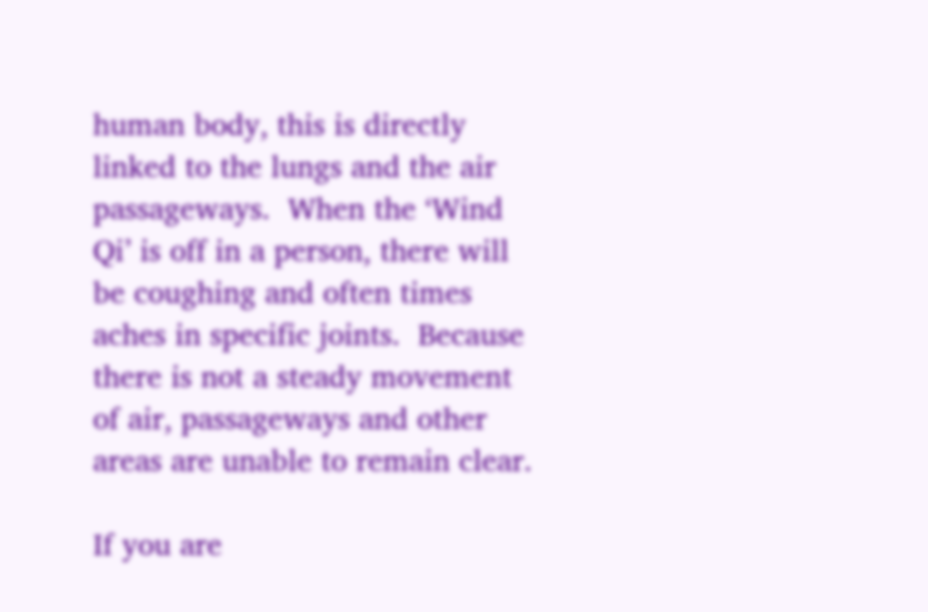human body, this is directly linked to the lungs and the air passageways.  When the ‘Wind Qi’ is off in a person, there will be coughing and often times aches in specific joints.  Because there is not a steady movement of air, passageways and other areas are unable to remain clear.

If you are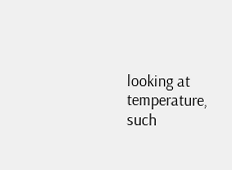looking at temperature, such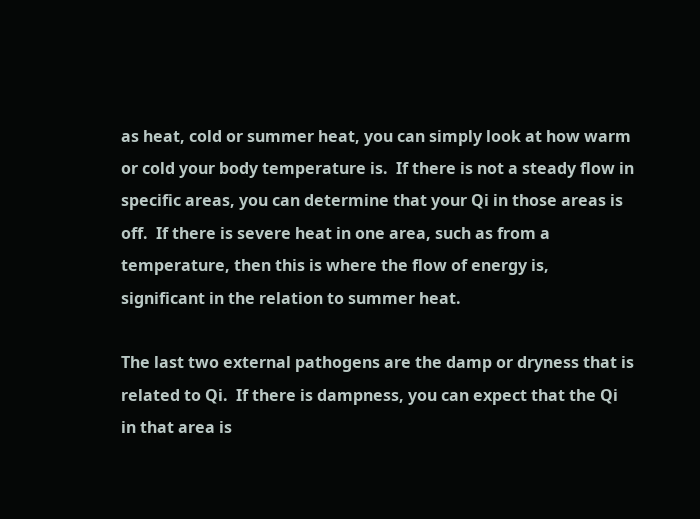as heat, cold or summer heat, you can simply look at how warm or cold your body temperature is.  If there is not a steady flow in specific areas, you can determine that your Qi in those areas is off.  If there is severe heat in one area, such as from a temperature, then this is where the flow of energy is, significant in the relation to summer heat.

The last two external pathogens are the damp or dryness that is related to Qi.  If there is dampness, you can expect that the Qi in that area is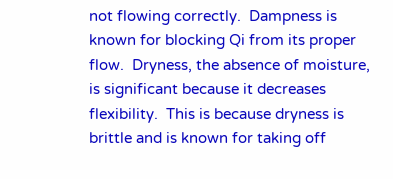not flowing correctly.  Dampness is known for blocking Qi from its proper flow.  Dryness, the absence of moisture, is significant because it decreases flexibility.  This is because dryness is brittle and is known for taking off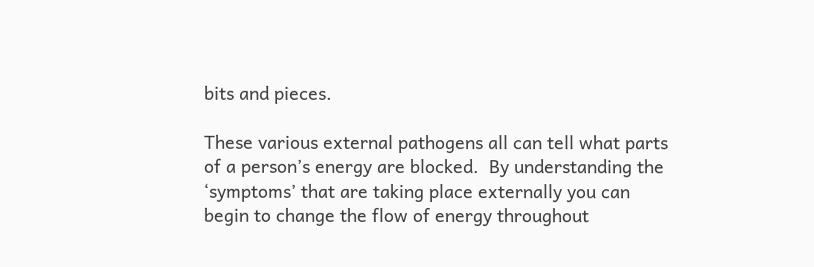bits and pieces.

These various external pathogens all can tell what parts of a person’s energy are blocked.  By understanding the ‘symptoms’ that are taking place externally you can begin to change the flow of energy throughout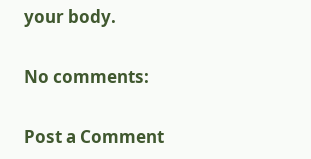your body.

No comments:

Post a Comment